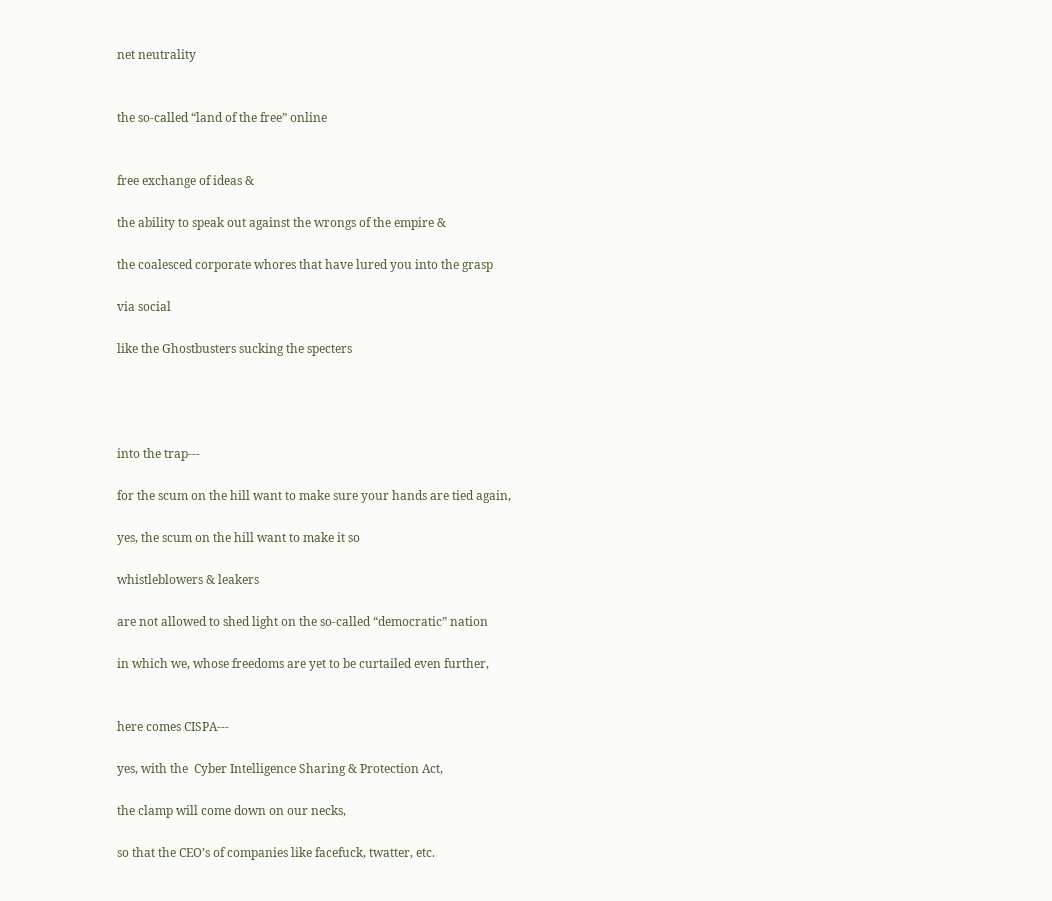net neutrality


the so-called “land of the free” online


free exchange of ideas &

the ability to speak out against the wrongs of the empire &

the coalesced corporate whores that have lured you into the grasp

via social

like the Ghostbusters sucking the specters




into the trap---

for the scum on the hill want to make sure your hands are tied again,

yes, the scum on the hill want to make it so

whistleblowers & leakers

are not allowed to shed light on the so-called “democratic” nation

in which we, whose freedoms are yet to be curtailed even further,


here comes CISPA---

yes, with the  Cyber Intelligence Sharing & Protection Act,

the clamp will come down on our necks,

so that the CEO’s of companies like facefuck, twatter, etc.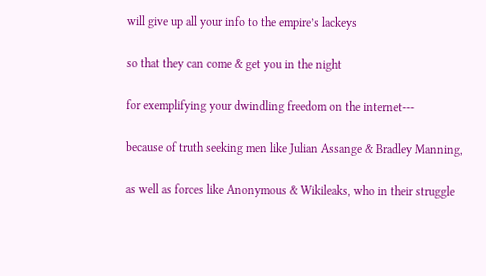will give up all your info to the empire’s lackeys

so that they can come & get you in the night

for exemplifying your dwindling freedom on the internet---

because of truth seeking men like Julian Assange & Bradley Manning,

as well as forces like Anonymous & Wikileaks, who in their struggle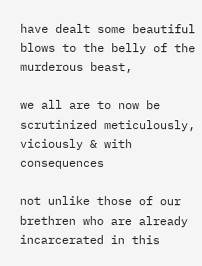have dealt some beautiful blows to the belly of the murderous beast,

we all are to now be scrutinized meticulously, viciously & with consequences

not unlike those of our brethren who are already incarcerated in this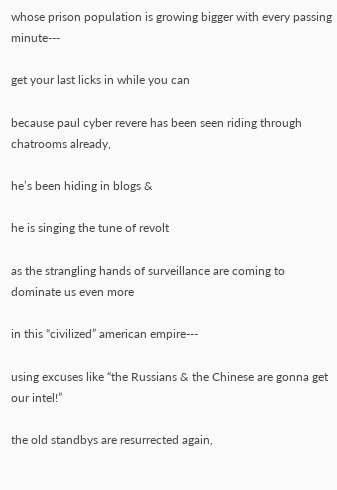whose prison population is growing bigger with every passing minute---

get your last licks in while you can

because paul cyber revere has been seen riding through chatrooms already,

he’s been hiding in blogs &

he is singing the tune of revolt

as the strangling hands of surveillance are coming to dominate us even more

in this “civilized” american empire---

using excuses like “the Russians & the Chinese are gonna get our intel!”

the old standbys are resurrected again,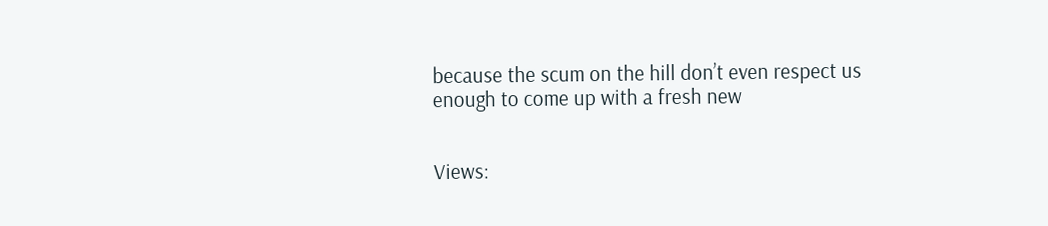because the scum on the hill don’t even respect us enough to come up with a fresh new


Views: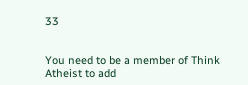33


You need to be a member of Think Atheist to add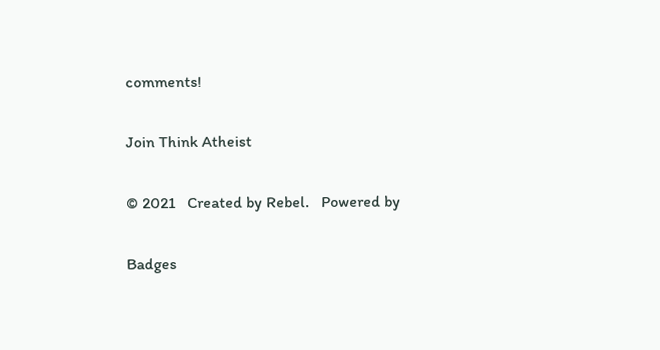comments!

Join Think Atheist

© 2021   Created by Rebel.   Powered by

Badges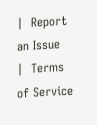|  Report an Issue  |  Terms of Service